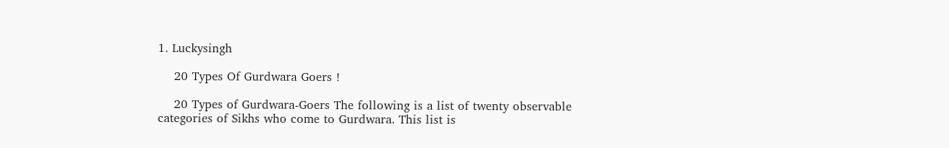1. Luckysingh

    20 Types Of Gurdwara Goers !

    20 Types of Gurdwara-Goers The following is a list of twenty observable categories of Sikhs who come to Gurdwara. This list is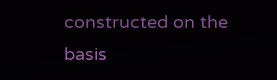constructed on the basis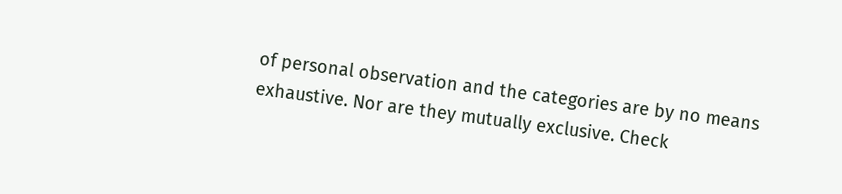of personal observation and the categories are by no means exhaustive. Nor are they mutually exclusive. Check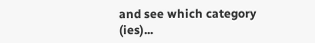and see which category (ies)...